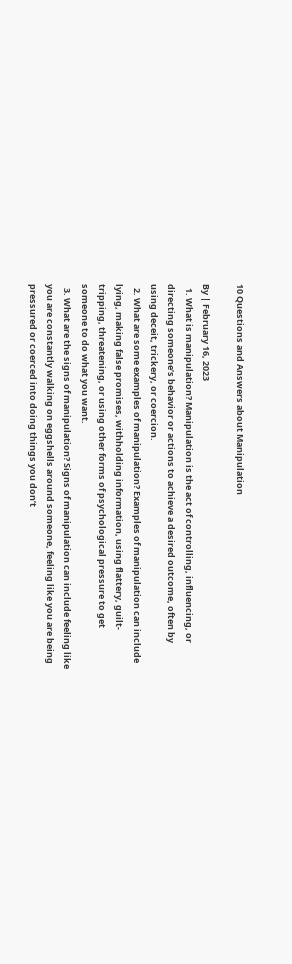10 Questions and Answers about Manipulation

By | February 16, 2023
  1. What is manipulation? Manipulation is the act of controlling, influencing, or directing someone’s behavior or actions to achieve a desired outcome, often by using deceit, trickery, or coercion.
  2. What are some examples of manipulation? Examples of manipulation can include lying, making false promises, withholding information, using flattery, guilt-tripping, threatening, or using other forms of psychological pressure to get someone to do what you want.
  3. What are the signs of manipulation? Signs of manipulation can include feeling like you are constantly walking on eggshells around someone, feeling like you are being pressured or coerced into doing things you don’t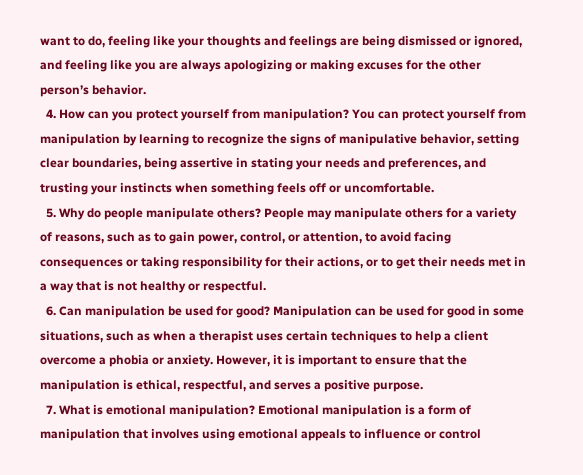want to do, feeling like your thoughts and feelings are being dismissed or ignored, and feeling like you are always apologizing or making excuses for the other person’s behavior.
  4. How can you protect yourself from manipulation? You can protect yourself from manipulation by learning to recognize the signs of manipulative behavior, setting clear boundaries, being assertive in stating your needs and preferences, and trusting your instincts when something feels off or uncomfortable.
  5. Why do people manipulate others? People may manipulate others for a variety of reasons, such as to gain power, control, or attention, to avoid facing consequences or taking responsibility for their actions, or to get their needs met in a way that is not healthy or respectful.
  6. Can manipulation be used for good? Manipulation can be used for good in some situations, such as when a therapist uses certain techniques to help a client overcome a phobia or anxiety. However, it is important to ensure that the manipulation is ethical, respectful, and serves a positive purpose.
  7. What is emotional manipulation? Emotional manipulation is a form of manipulation that involves using emotional appeals to influence or control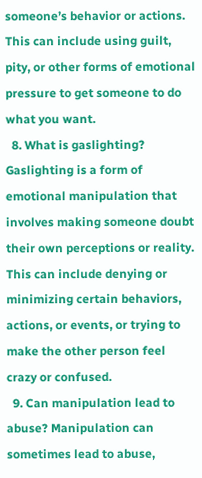someone’s behavior or actions. This can include using guilt, pity, or other forms of emotional pressure to get someone to do what you want.
  8. What is gaslighting? Gaslighting is a form of emotional manipulation that involves making someone doubt their own perceptions or reality. This can include denying or minimizing certain behaviors, actions, or events, or trying to make the other person feel crazy or confused.
  9. Can manipulation lead to abuse? Manipulation can sometimes lead to abuse,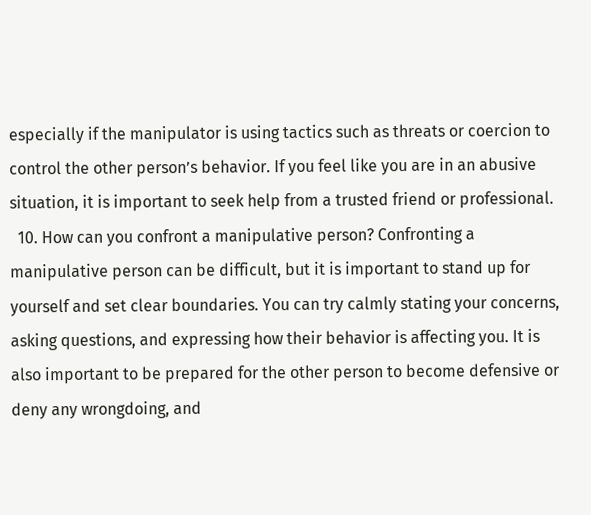especially if the manipulator is using tactics such as threats or coercion to control the other person’s behavior. If you feel like you are in an abusive situation, it is important to seek help from a trusted friend or professional.
  10. How can you confront a manipulative person? Confronting a manipulative person can be difficult, but it is important to stand up for yourself and set clear boundaries. You can try calmly stating your concerns, asking questions, and expressing how their behavior is affecting you. It is also important to be prepared for the other person to become defensive or deny any wrongdoing, and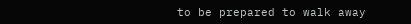to be prepared to walk away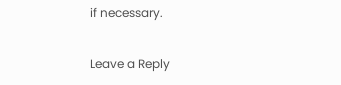if necessary.

Leave a Reply